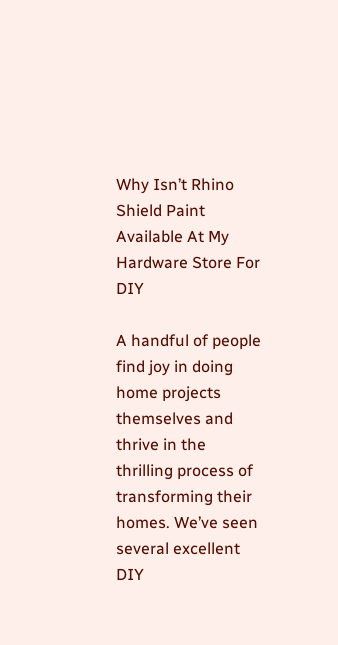Why Isn’t Rhino Shield Paint Available At My Hardware Store For DIY

A handful of people find joy in doing home projects themselves and thrive in the thrilling process of transforming their homes. We’ve seen several excellent DIY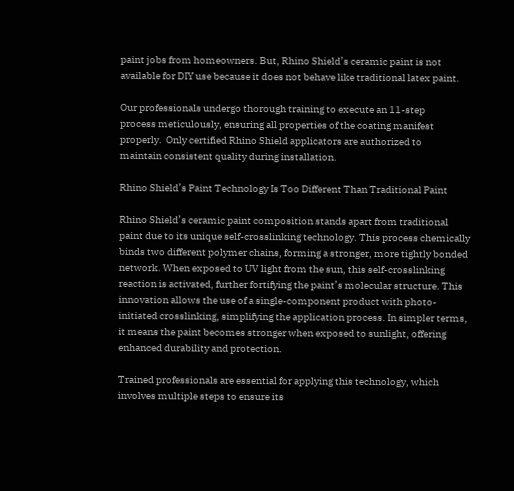paint jobs from homeowners. But, Rhino Shield’s ceramic paint is not available for DIY use because it does not behave like traditional latex paint.

Our professionals undergo thorough training to execute an 11-step
process meticulously, ensuring all properties of the coating manifest
properly.  Only certified Rhino Shield applicators are authorized to
maintain consistent quality during installation.

Rhino Shield’s Paint Technology Is Too Different Than Traditional Paint

Rhino Shield’s ceramic paint composition stands apart from traditional paint due to its unique self-crosslinking technology. This process chemically binds two different polymer chains, forming a stronger, more tightly bonded network. When exposed to UV light from the sun, this self-crosslinking reaction is activated, further fortifying the paint’s molecular structure. This innovation allows the use of a single-component product with photo-initiated crosslinking, simplifying the application process. In simpler terms, it means the paint becomes stronger when exposed to sunlight, offering enhanced durability and protection.

Trained professionals are essential for applying this technology, which involves multiple steps to ensure its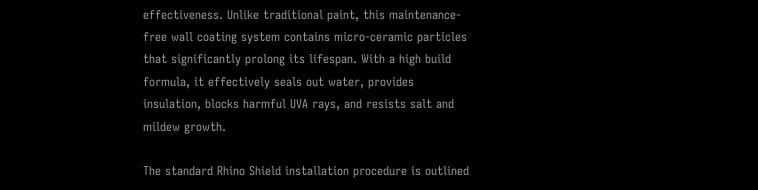effectiveness. Unlike traditional paint, this maintenance-free wall coating system contains micro-ceramic particles that significantly prolong its lifespan. With a high build formula, it effectively seals out water, provides insulation, blocks harmful UVA rays, and resists salt and mildew growth.

The standard Rhino Shield installation procedure is outlined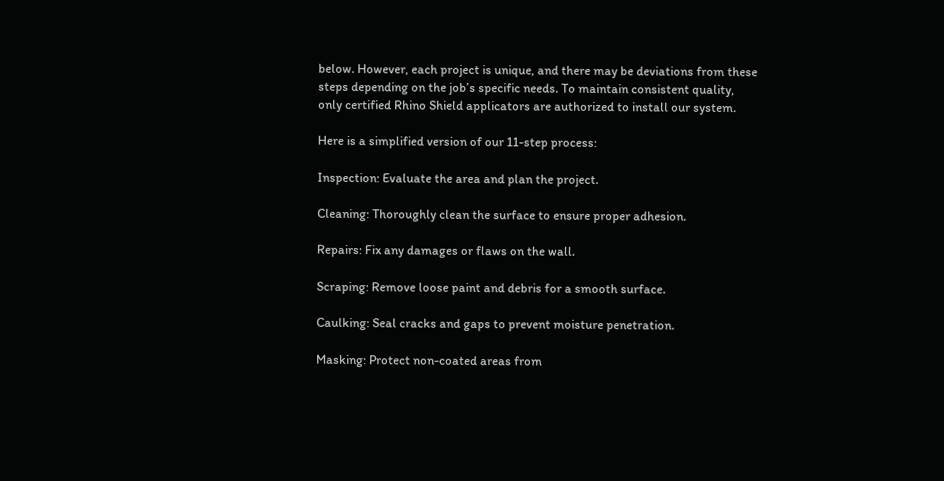below. However, each project is unique, and there may be deviations from these steps depending on the job’s specific needs. To maintain consistent quality, only certified Rhino Shield applicators are authorized to install our system.

Here is a simplified version of our 11-step process:

Inspection: Evaluate the area and plan the project.

Cleaning: Thoroughly clean the surface to ensure proper adhesion.

Repairs: Fix any damages or flaws on the wall.

Scraping: Remove loose paint and debris for a smooth surface.

Caulking: Seal cracks and gaps to prevent moisture penetration.

Masking: Protect non-coated areas from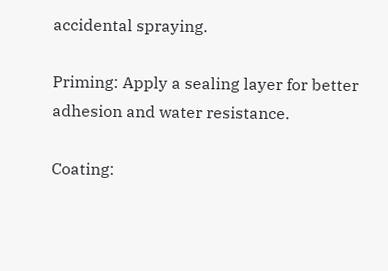accidental spraying.

Priming: Apply a sealing layer for better adhesion and water resistance.

Coating: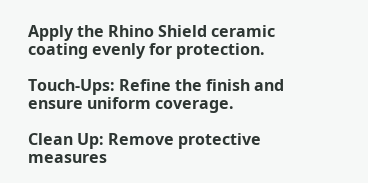Apply the Rhino Shield ceramic coating evenly for protection.

Touch-Ups: Refine the finish and ensure uniform coverage.

Clean Up: Remove protective measures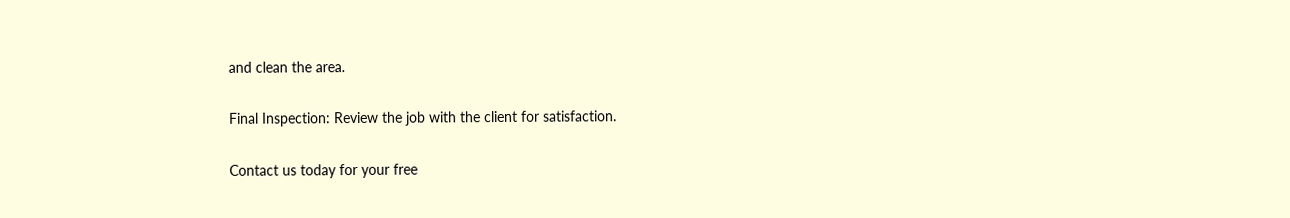and clean the area.

Final Inspection: Review the job with the client for satisfaction.

Contact us today for your free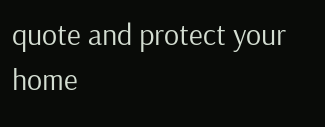quote and protect your home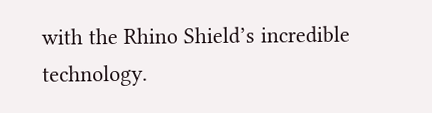with the Rhino Shield’s incredible technology.